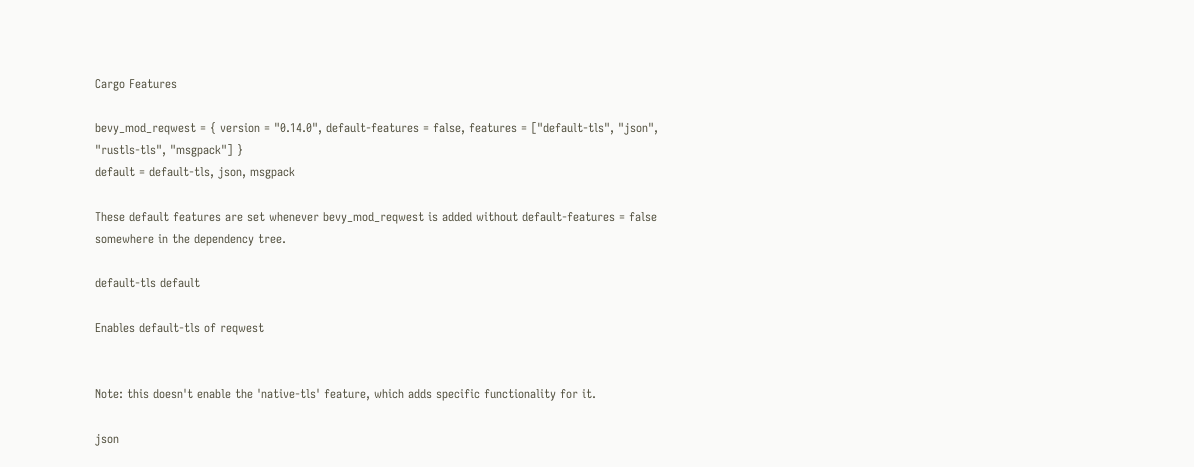Cargo Features

bevy_mod_reqwest = { version = "0.14.0", default-features = false, features = ["default-tls", "json", "rustls-tls", "msgpack"] }
default = default-tls, json, msgpack

These default features are set whenever bevy_mod_reqwest is added without default-features = false somewhere in the dependency tree.

default-tls default

Enables default-tls of reqwest


Note: this doesn't enable the 'native-tls' feature, which adds specific functionality for it.

json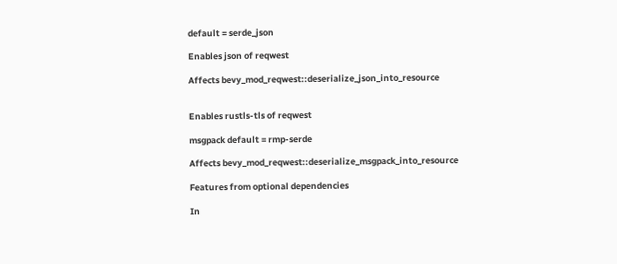default = serde_json

Enables json of reqwest

Affects bevy_mod_reqwest::deserialize_json_into_resource


Enables rustls-tls of reqwest

msgpack default = rmp-serde

Affects bevy_mod_reqwest::deserialize_msgpack_into_resource

Features from optional dependencies

In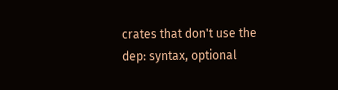crates that don't use the dep: syntax, optional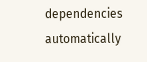dependencies automatically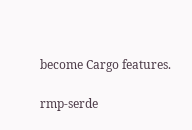become Cargo features.

rmp-serde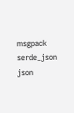msgpack
serde_json json